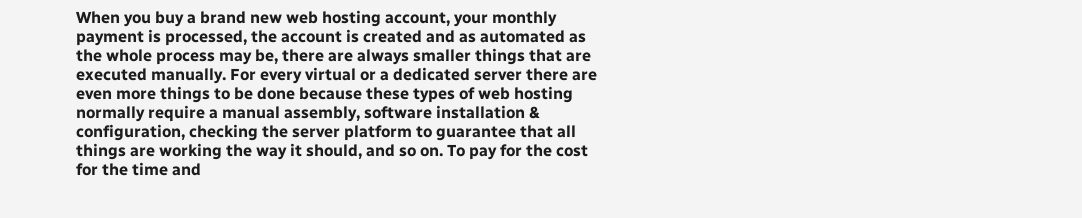When you buy a brand new web hosting account, your monthly payment is processed, the account is created and as automated as the whole process may be, there are always smaller things that are executed manually. For every virtual or a dedicated server there are even more things to be done because these types of web hosting normally require a manual assembly, software installation & configuration, checking the server platform to guarantee that all things are working the way it should, and so on. To pay for the cost for the time and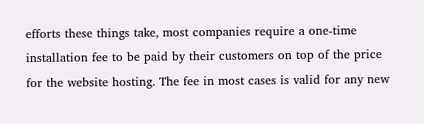efforts these things take, most companies require a one-time installation fee to be paid by their customers on top of the price for the website hosting. The fee in most cases is valid for any new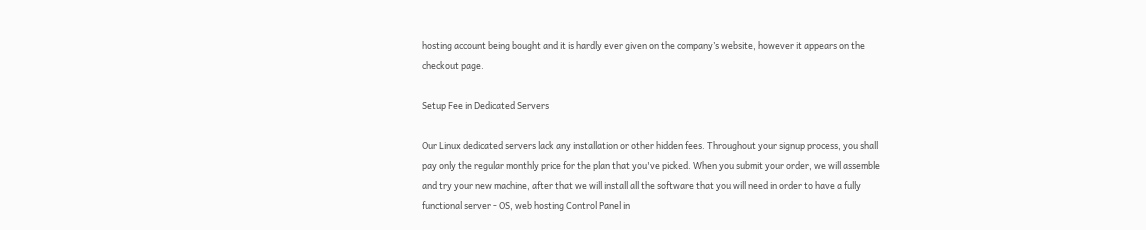hosting account being bought and it is hardly ever given on the company’s website, however it appears on the checkout page.

Setup Fee in Dedicated Servers

Our Linux dedicated servers lack any installation or other hidden fees. Throughout your signup process, you shall pay only the regular monthly price for the plan that you've picked. When you submit your order, we will assemble and try your new machine, after that we will install all the software that you will need in order to have a fully functional server - OS, web hosting Control Panel in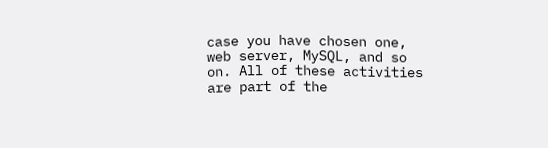case you have chosen one, web server, MySQL, and so on. All of these activities are part of the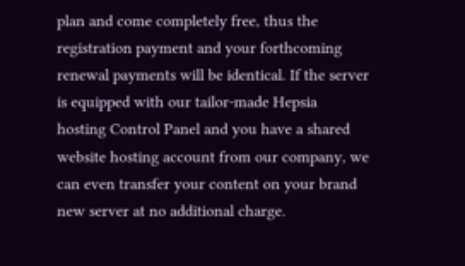plan and come completely free, thus the registration payment and your forthcoming renewal payments will be identical. If the server is equipped with our tailor-made Hepsia hosting Control Panel and you have a shared website hosting account from our company, we can even transfer your content on your brand new server at no additional charge.